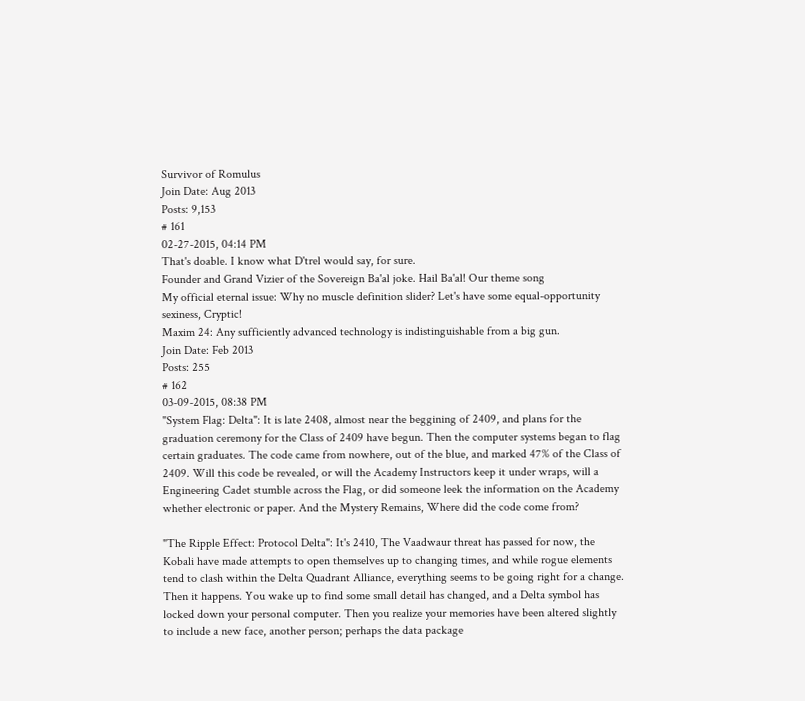Survivor of Romulus
Join Date: Aug 2013
Posts: 9,153
# 161
02-27-2015, 04:14 PM
That's doable. I know what D'trel would say, for sure.
Founder and Grand Vizier of the Sovereign Ba'al joke. Hail Ba'al! Our theme song
My official eternal issue: Why no muscle definition slider? Let's have some equal-opportunity sexiness, Cryptic!
Maxim 24: Any sufficiently advanced technology is indistinguishable from a big gun.
Join Date: Feb 2013
Posts: 255
# 162
03-09-2015, 08:38 PM
"System Flag: Delta": It is late 2408, almost near the beggining of 2409, and plans for the graduation ceremony for the Class of 2409 have begun. Then the computer systems began to flag certain graduates. The code came from nowhere, out of the blue, and marked 47% of the Class of 2409. Will this code be revealed, or will the Academy Instructors keep it under wraps, will a Engineering Cadet stumble across the Flag, or did someone leek the information on the Academy whether electronic or paper. And the Mystery Remains, Where did the code come from?

"The Ripple Effect: Protocol Delta": It's 2410, The Vaadwaur threat has passed for now, the Kobali have made attempts to open themselves up to changing times, and while rogue elements tend to clash within the Delta Quadrant Alliance, everything seems to be going right for a change. Then it happens. You wake up to find some small detail has changed, and a Delta symbol has locked down your personal computer. Then you realize your memories have been altered slightly to include a new face, another person; perhaps the data package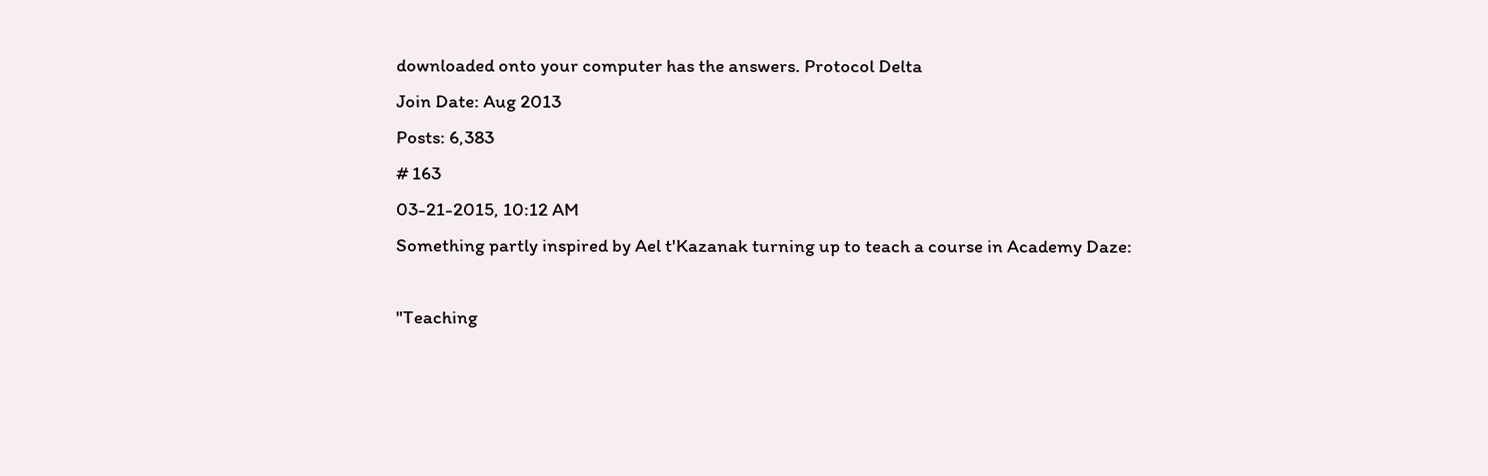downloaded onto your computer has the answers. Protocol Delta
Join Date: Aug 2013
Posts: 6,383
# 163
03-21-2015, 10:12 AM
Something partly inspired by Ael t'Kazanak turning up to teach a course in Academy Daze:

"Teaching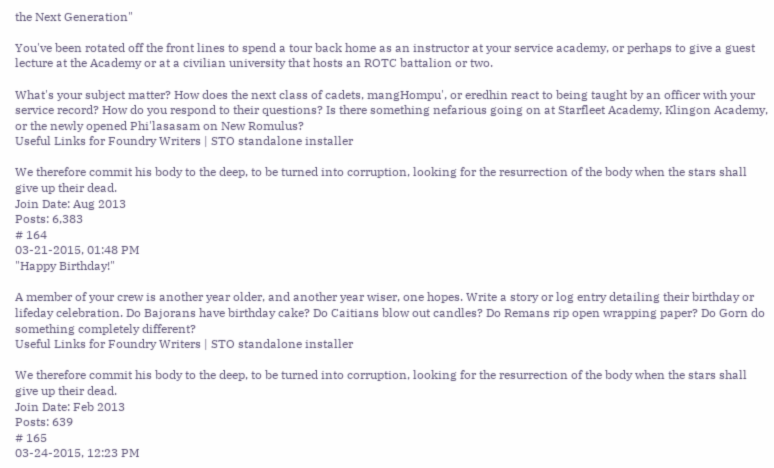the Next Generation"

You've been rotated off the front lines to spend a tour back home as an instructor at your service academy, or perhaps to give a guest lecture at the Academy or at a civilian university that hosts an ROTC battalion or two.

What's your subject matter? How does the next class of cadets, mangHompu', or eredhin react to being taught by an officer with your service record? How do you respond to their questions? Is there something nefarious going on at Starfleet Academy, Klingon Academy, or the newly opened Phi'lasasam on New Romulus?
Useful Links for Foundry Writers | STO standalone installer

We therefore commit his body to the deep, to be turned into corruption, looking for the resurrection of the body when the stars shall give up their dead.
Join Date: Aug 2013
Posts: 6,383
# 164
03-21-2015, 01:48 PM
"Happy Birthday!"

A member of your crew is another year older, and another year wiser, one hopes. Write a story or log entry detailing their birthday or lifeday celebration. Do Bajorans have birthday cake? Do Caitians blow out candles? Do Remans rip open wrapping paper? Do Gorn do something completely different?
Useful Links for Foundry Writers | STO standalone installer

We therefore commit his body to the deep, to be turned into corruption, looking for the resurrection of the body when the stars shall give up their dead.
Join Date: Feb 2013
Posts: 639
# 165
03-24-2015, 12:23 PM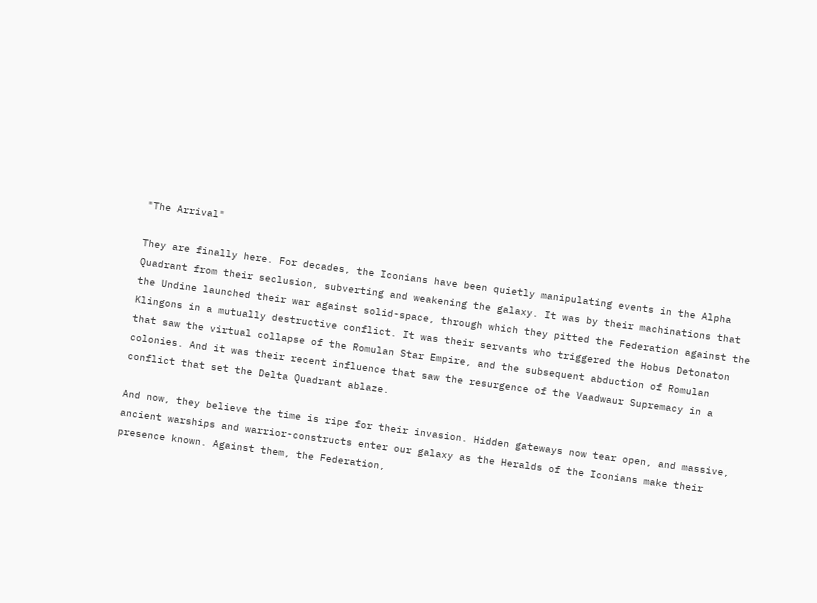"The Arrival"

They are finally here. For decades, the Iconians have been quietly manipulating events in the Alpha Quadrant from their seclusion, subverting and weakening the galaxy. It was by their machinations that the Undine launched their war against solid-space, through which they pitted the Federation against the Klingons in a mutually destructive conflict. It was their servants who triggered the Hobus Detonaton that saw the virtual collapse of the Romulan Star Empire, and the subsequent abduction of Romulan colonies. And it was their recent influence that saw the resurgence of the Vaadwaur Supremacy in a conflict that set the Delta Quadrant ablaze.

And now, they believe the time is ripe for their invasion. Hidden gateways now tear open, and massive, ancient warships and warrior-constructs enter our galaxy as the Heralds of the Iconians make their presence known. Against them, the Federation,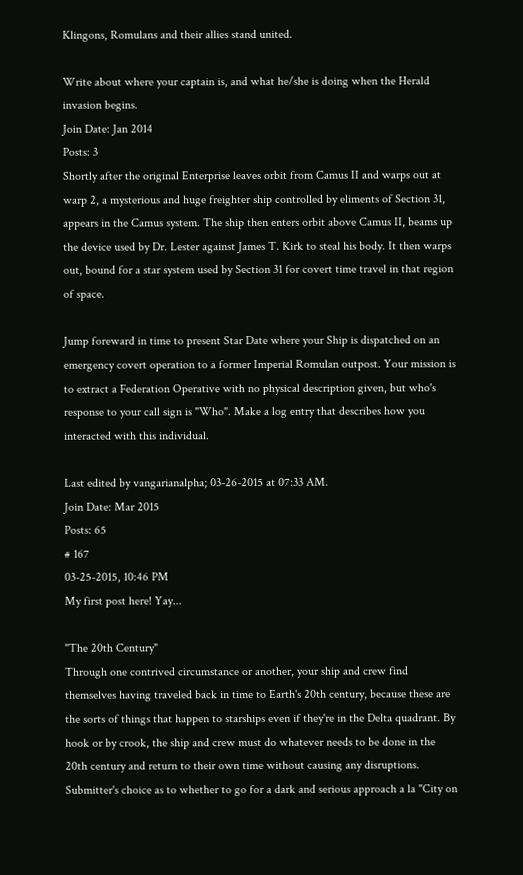Klingons, Romulans and their allies stand united.

Write about where your captain is, and what he/she is doing when the Herald invasion begins.
Join Date: Jan 2014
Posts: 3
Shortly after the original Enterprise leaves orbit from Camus II and warps out at warp 2, a mysterious and huge freighter ship controlled by eliments of Section 31, appears in the Camus system. The ship then enters orbit above Camus II, beams up the device used by Dr. Lester against James T. Kirk to steal his body. It then warps out, bound for a star system used by Section 31 for covert time travel in that region of space.

Jump foreward in time to present Star Date where your Ship is dispatched on an emergency covert operation to a former Imperial Romulan outpost. Your mission is to extract a Federation Operative with no physical description given, but who's response to your call sign is "Who". Make a log entry that describes how you interacted with this individual.

Last edited by vangarianalpha; 03-26-2015 at 07:33 AM.
Join Date: Mar 2015
Posts: 65
# 167
03-25-2015, 10:46 PM
My first post here! Yay...

"The 20th Century"
Through one contrived circumstance or another, your ship and crew find themselves having traveled back in time to Earth's 20th century, because these are the sorts of things that happen to starships even if they're in the Delta quadrant. By hook or by crook, the ship and crew must do whatever needs to be done in the 20th century and return to their own time without causing any disruptions. Submitter's choice as to whether to go for a dark and serious approach a la "City on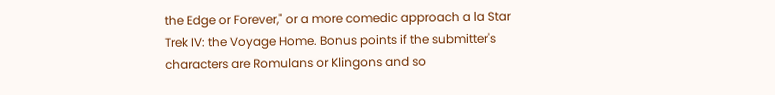the Edge or Forever," or a more comedic approach a la Star Trek IV: the Voyage Home. Bonus points if the submitter's characters are Romulans or Klingons and so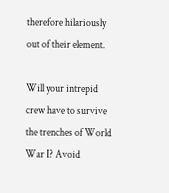therefore hilariously out of their element.

Will your intrepid crew have to survive the trenches of World War I? Avoid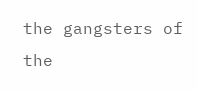the gangsters of the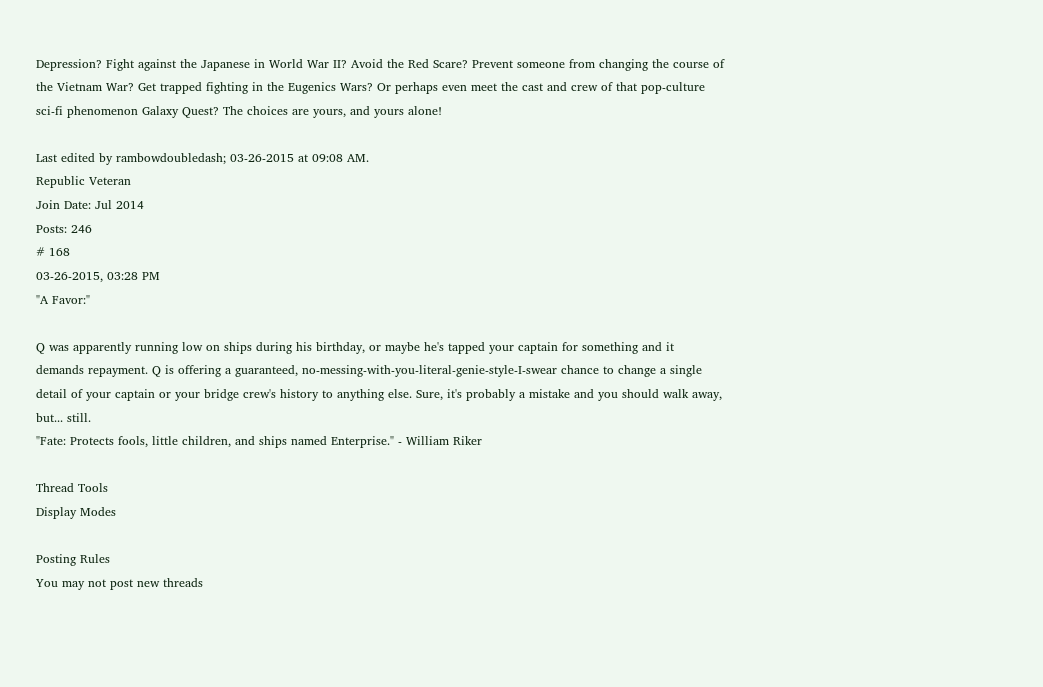Depression? Fight against the Japanese in World War II? Avoid the Red Scare? Prevent someone from changing the course of the Vietnam War? Get trapped fighting in the Eugenics Wars? Or perhaps even meet the cast and crew of that pop-culture sci-fi phenomenon Galaxy Quest? The choices are yours, and yours alone!

Last edited by rambowdoubledash; 03-26-2015 at 09:08 AM.
Republic Veteran
Join Date: Jul 2014
Posts: 246
# 168
03-26-2015, 03:28 PM
"A Favor:"

Q was apparently running low on ships during his birthday, or maybe he's tapped your captain for something and it demands repayment. Q is offering a guaranteed, no-messing-with-you-literal-genie-style-I-swear chance to change a single detail of your captain or your bridge crew's history to anything else. Sure, it's probably a mistake and you should walk away, but... still.
"Fate: Protects fools, little children, and ships named Enterprise." - William Riker

Thread Tools
Display Modes

Posting Rules
You may not post new threads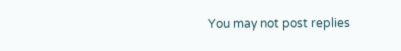You may not post replies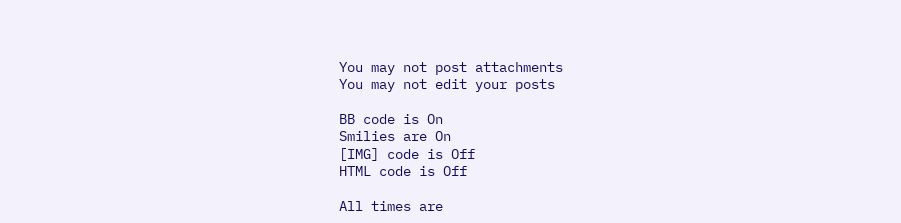You may not post attachments
You may not edit your posts

BB code is On
Smilies are On
[IMG] code is Off
HTML code is Off

All times are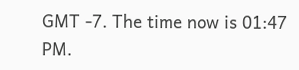GMT -7. The time now is 01:47 PM.